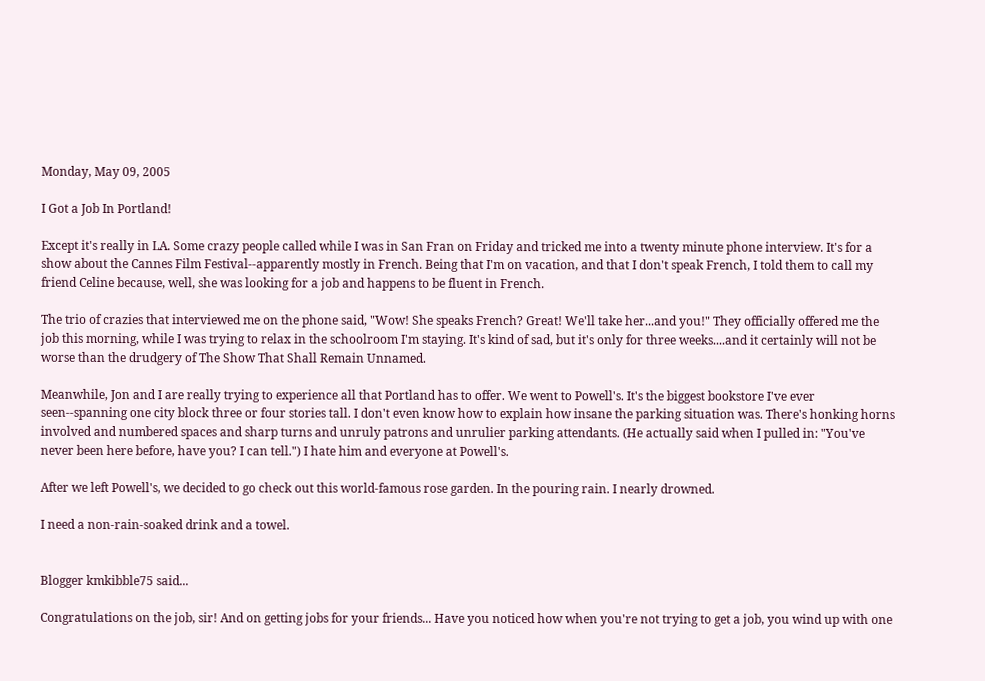Monday, May 09, 2005

I Got a Job In Portland!

Except it's really in LA. Some crazy people called while I was in San Fran on Friday and tricked me into a twenty minute phone interview. It's for a show about the Cannes Film Festival--apparently mostly in French. Being that I'm on vacation, and that I don't speak French, I told them to call my friend Celine because, well, she was looking for a job and happens to be fluent in French.

The trio of crazies that interviewed me on the phone said, "Wow! She speaks French? Great! We'll take her...and you!" They officially offered me the job this morning, while I was trying to relax in the schoolroom I'm staying. It's kind of sad, but it's only for three weeks....and it certainly will not be worse than the drudgery of The Show That Shall Remain Unnamed.

Meanwhile, Jon and I are really trying to experience all that Portland has to offer. We went to Powell's. It's the biggest bookstore I've ever seen--spanning one city block three or four stories tall. I don't even know how to explain how insane the parking situation was. There's honking horns involved and numbered spaces and sharp turns and unruly patrons and unrulier parking attendants. (He actually said when I pulled in: "You've never been here before, have you? I can tell.") I hate him and everyone at Powell's.

After we left Powell's, we decided to go check out this world-famous rose garden. In the pouring rain. I nearly drowned.

I need a non-rain-soaked drink and a towel.


Blogger kmkibble75 said...

Congratulations on the job, sir! And on getting jobs for your friends... Have you noticed how when you're not trying to get a job, you wind up with one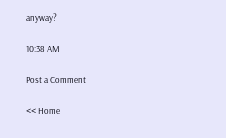anyway?

10:38 AM

Post a Comment

<< Home